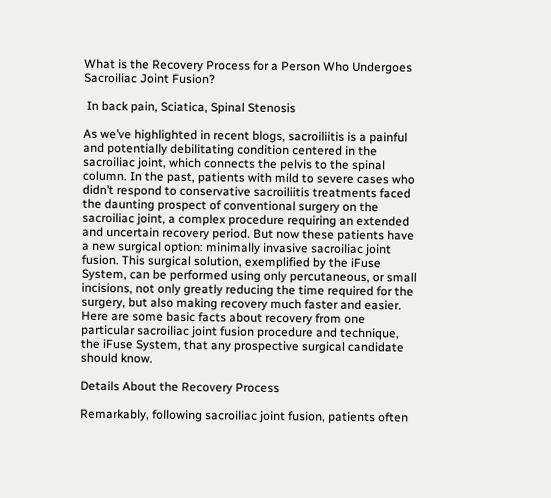What is the Recovery Process for a Person Who Undergoes Sacroiliac Joint Fusion?

 In back pain, Sciatica, Spinal Stenosis

As we’ve highlighted in recent blogs, sacroiliitis is a painful and potentially debilitating condition centered in the sacroiliac joint, which connects the pelvis to the spinal column. In the past, patients with mild to severe cases who didn’t respond to conservative sacroiliitis treatments faced the daunting prospect of conventional surgery on the sacroiliac joint, a complex procedure requiring an extended and uncertain recovery period. But now these patients have a new surgical option: minimally invasive sacroiliac joint fusion. This surgical solution, exemplified by the iFuse System, can be performed using only percutaneous, or small incisions, not only greatly reducing the time required for the surgery, but also making recovery much faster and easier. Here are some basic facts about recovery from one particular sacroiliac joint fusion procedure and technique, the iFuse System, that any prospective surgical candidate should know.

Details About the Recovery Process

Remarkably, following sacroiliac joint fusion, patients often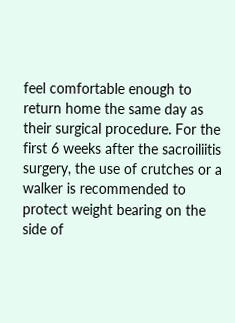feel comfortable enough to return home the same day as their surgical procedure. For the first 6 weeks after the sacroiliitis surgery, the use of crutches or a walker is recommended to protect weight bearing on the side of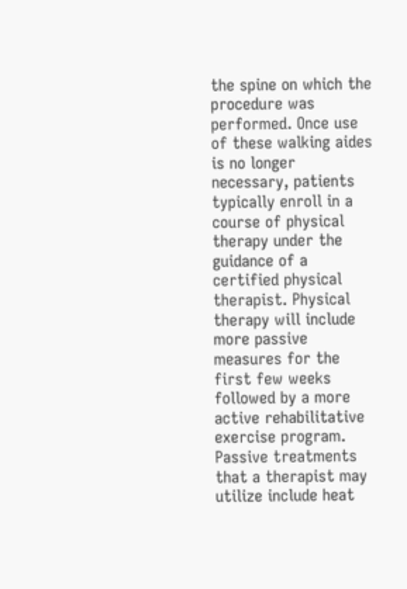the spine on which the procedure was performed. Once use of these walking aides is no longer necessary, patients typically enroll in a course of physical therapy under the guidance of a certified physical therapist. Physical therapy will include more passive measures for the first few weeks followed by a more active rehabilitative exercise program. Passive treatments that a therapist may utilize include heat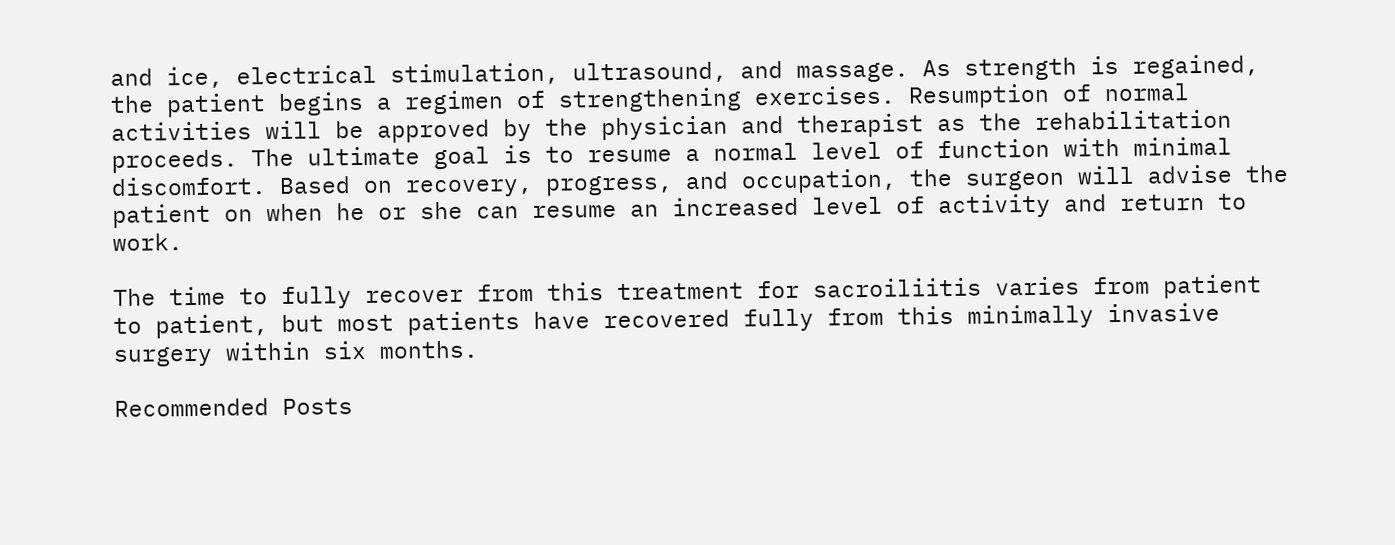and ice, electrical stimulation, ultrasound, and massage. As strength is regained, the patient begins a regimen of strengthening exercises. Resumption of normal activities will be approved by the physician and therapist as the rehabilitation proceeds. The ultimate goal is to resume a normal level of function with minimal discomfort. Based on recovery, progress, and occupation, the surgeon will advise the patient on when he or she can resume an increased level of activity and return to work.

The time to fully recover from this treatment for sacroiliitis varies from patient to patient, but most patients have recovered fully from this minimally invasive surgery within six months.

Recommended Posts